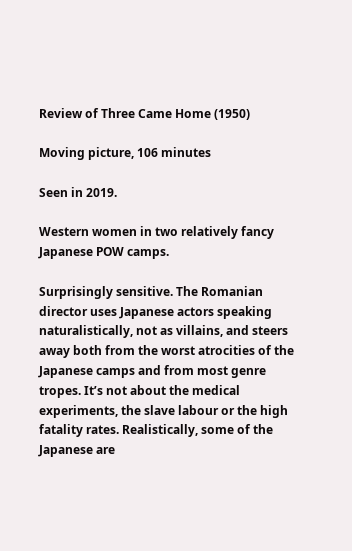Review of Three Came Home (1950)

Moving picture, 106 minutes

Seen in 2019.

Western women in two relatively fancy Japanese POW camps.

Surprisingly sensitive. The Romanian director uses Japanese actors speaking naturalistically, not as villains, and steers away both from the worst atrocities of the Japanese camps and from most genre tropes. It’s not about the medical experiments, the slave labour or the high fatality rates. Realistically, some of the Japanese are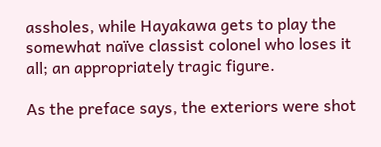assholes, while Hayakawa gets to play the somewhat naïve classist colonel who loses it all; an appropriately tragic figure.

As the preface says, the exteriors were shot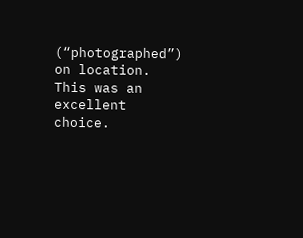(“photographed”) on location. This was an excellent choice.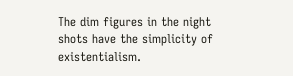The dim figures in the night shots have the simplicity of existentialism.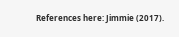References here: Jimmie (2017).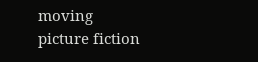moving picture fiction